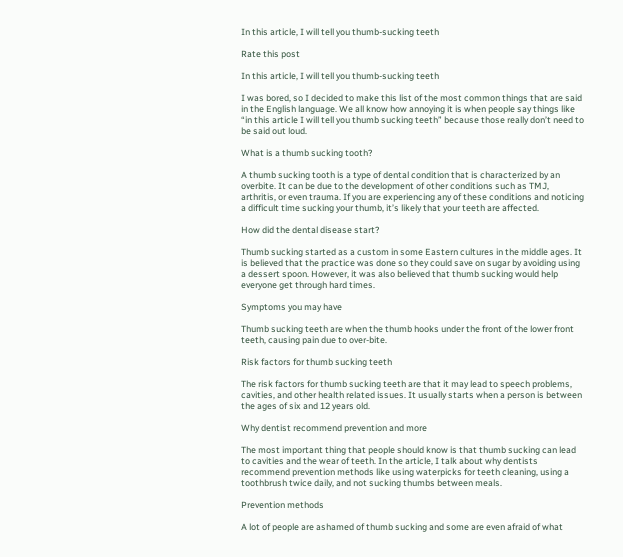In this article, I will tell you thumb-sucking teeth

Rate this post

In this article, I will tell you thumb-sucking teeth

I was bored, so I decided to make this list of the most common things that are said in the English language. We all know how annoying it is when people say things like “in this article I will tell you thumb sucking teeth” because those really don’t need to be said out loud.

What is a thumb sucking tooth?

A thumb sucking tooth is a type of dental condition that is characterized by an overbite. It can be due to the development of other conditions such as TMJ, arthritis, or even trauma. If you are experiencing any of these conditions and noticing a difficult time sucking your thumb, it’s likely that your teeth are affected.

How did the dental disease start?

Thumb sucking started as a custom in some Eastern cultures in the middle ages. It is believed that the practice was done so they could save on sugar by avoiding using a dessert spoon. However, it was also believed that thumb sucking would help everyone get through hard times.

Symptoms you may have

Thumb sucking teeth are when the thumb hooks under the front of the lower front teeth, causing pain due to over-bite.

Risk factors for thumb sucking teeth

The risk factors for thumb sucking teeth are that it may lead to speech problems, cavities, and other health related issues. It usually starts when a person is between the ages of six and 12 years old.

Why dentist recommend prevention and more

The most important thing that people should know is that thumb sucking can lead to cavities and the wear of teeth. In the article, I talk about why dentists recommend prevention methods like using waterpicks for teeth cleaning, using a toothbrush twice daily, and not sucking thumbs between meals.

Prevention methods

A lot of people are ashamed of thumb sucking and some are even afraid of what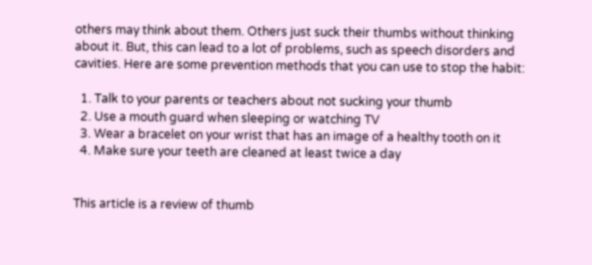others may think about them. Others just suck their thumbs without thinking about it. But, this can lead to a lot of problems, such as speech disorders and cavities. Here are some prevention methods that you can use to stop the habit:

  1. Talk to your parents or teachers about not sucking your thumb
  2. Use a mouth guard when sleeping or watching TV
  3. Wear a bracelet on your wrist that has an image of a healthy tooth on it
  4. Make sure your teeth are cleaned at least twice a day


This article is a review of thumb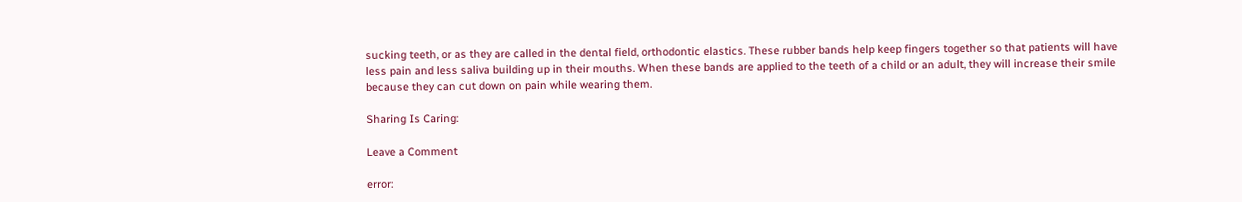sucking teeth, or as they are called in the dental field, orthodontic elastics. These rubber bands help keep fingers together so that patients will have less pain and less saliva building up in their mouths. When these bands are applied to the teeth of a child or an adult, they will increase their smile because they can cut down on pain while wearing them.

Sharing Is Caring:

Leave a Comment

error: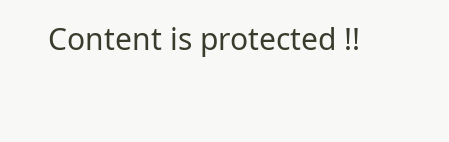Content is protected !!